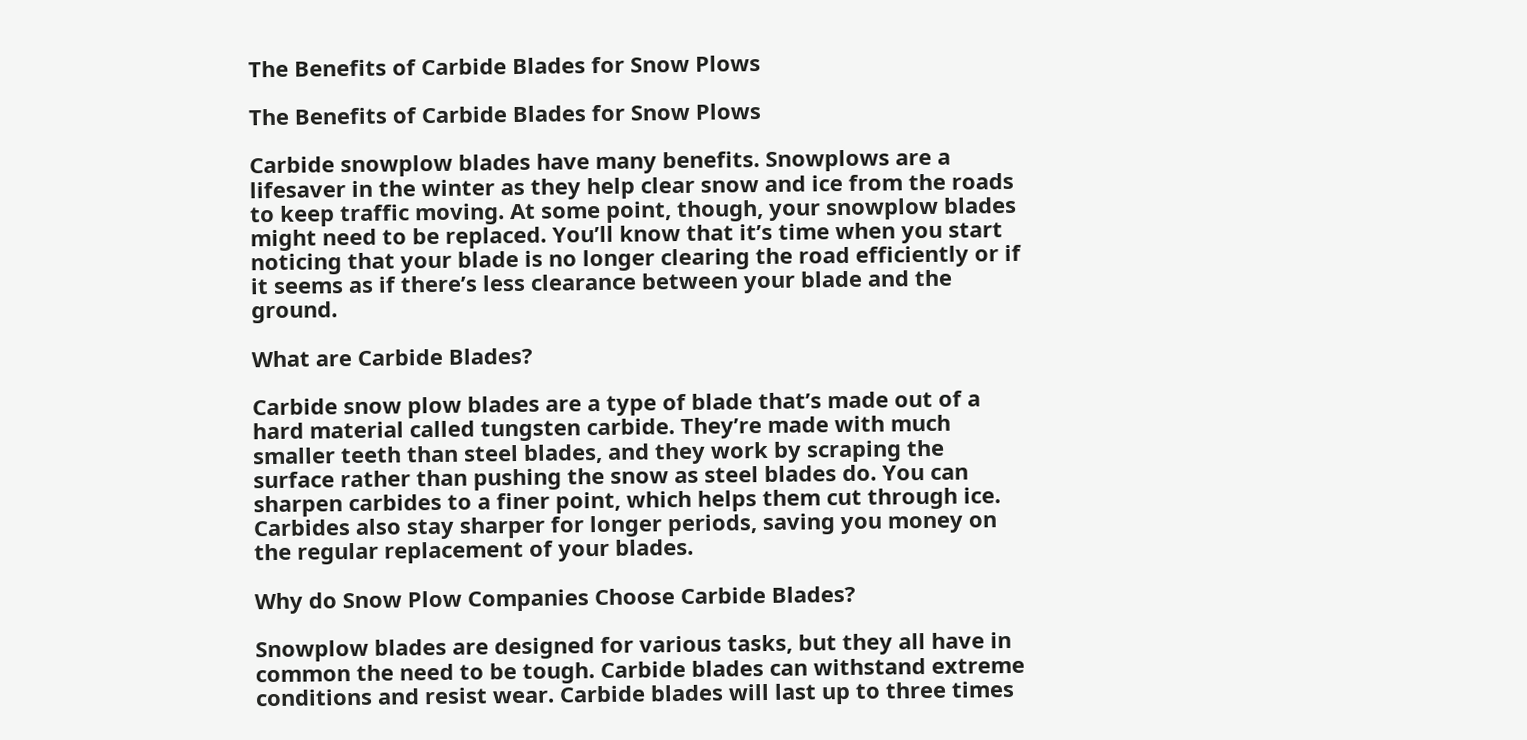The Benefits of Carbide Blades for Snow Plows

The Benefits of Carbide Blades for Snow Plows

Carbide snowplow blades have many benefits. Snowplows are a lifesaver in the winter as they help clear snow and ice from the roads to keep traffic moving. At some point, though, your snowplow blades might need to be replaced. You’ll know that it’s time when you start noticing that your blade is no longer clearing the road efficiently or if it seems as if there’s less clearance between your blade and the ground.

What are Carbide Blades?

Carbide snow plow blades are a type of blade that’s made out of a hard material called tungsten carbide. They’re made with much smaller teeth than steel blades, and they work by scraping the surface rather than pushing the snow as steel blades do. You can sharpen carbides to a finer point, which helps them cut through ice. Carbides also stay sharper for longer periods, saving you money on the regular replacement of your blades.

Why do Snow Plow Companies Choose Carbide Blades?

Snowplow blades are designed for various tasks, but they all have in common the need to be tough. Carbide blades can withstand extreme conditions and resist wear. Carbide blades will last up to three times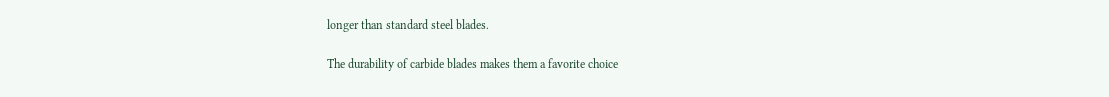longer than standard steel blades.

The durability of carbide blades makes them a favorite choice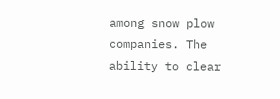among snow plow companies. The ability to clear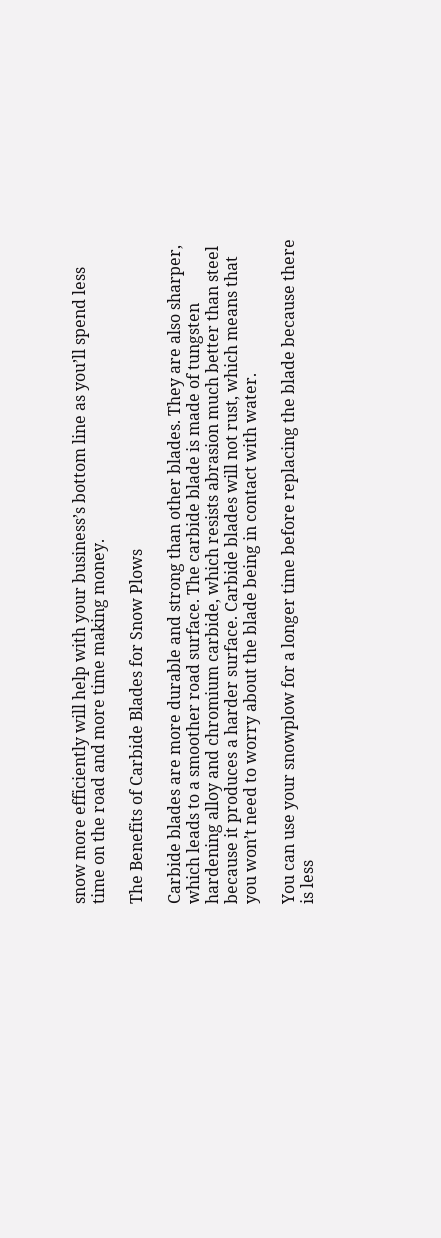snow more efficiently will help with your business’s bottom line as you’ll spend less time on the road and more time making money.

The Benefits of Carbide Blades for Snow Plows

Carbide blades are more durable and strong than other blades. They are also sharper, which leads to a smoother road surface. The carbide blade is made of tungsten hardening alloy and chromium carbide, which resists abrasion much better than steel because it produces a harder surface. Carbide blades will not rust, which means that you won’t need to worry about the blade being in contact with water.

You can use your snowplow for a longer time before replacing the blade because there is less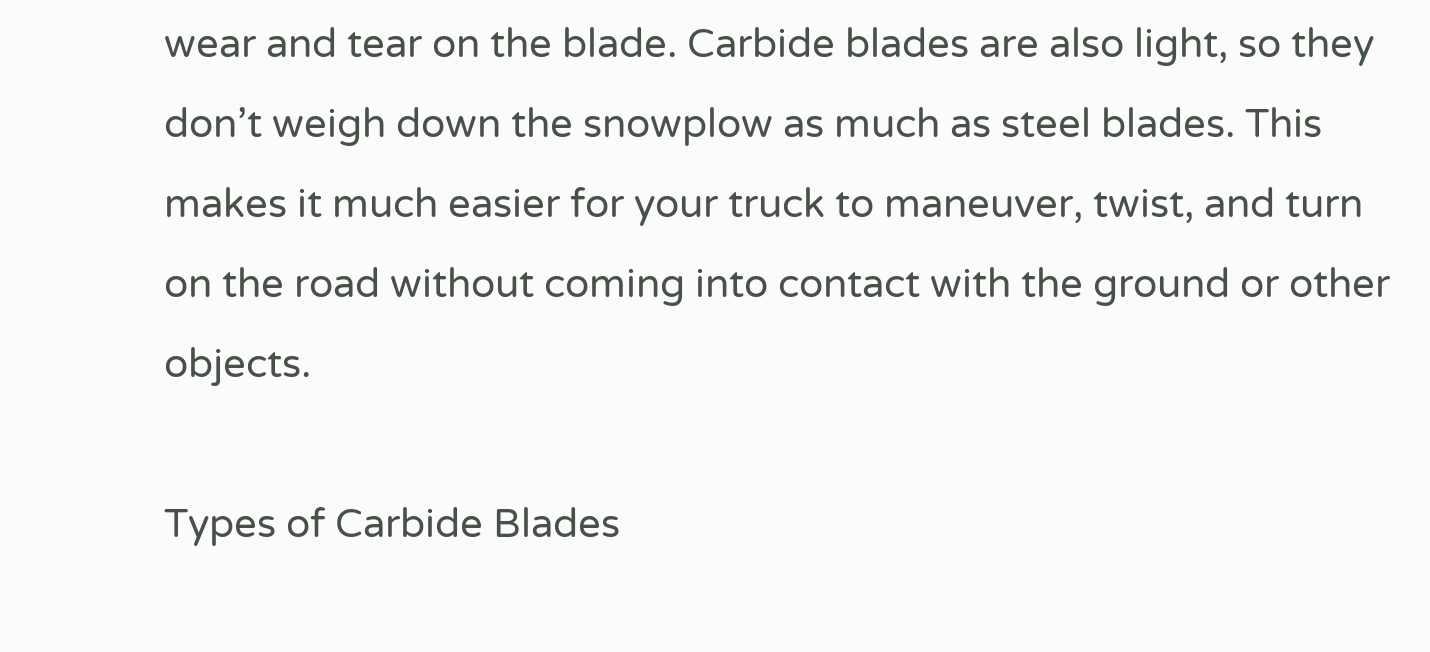wear and tear on the blade. Carbide blades are also light, so they don’t weigh down the snowplow as much as steel blades. This makes it much easier for your truck to maneuver, twist, and turn on the road without coming into contact with the ground or other objects.

Types of Carbide Blades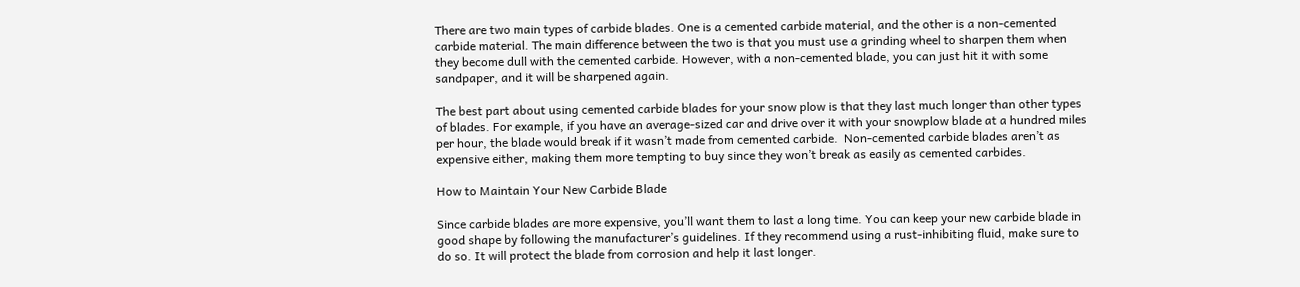There are two main types of carbide blades. One is a cemented carbide material, and the other is a non-cemented carbide material. The main difference between the two is that you must use a grinding wheel to sharpen them when they become dull with the cemented carbide. However, with a non-cemented blade, you can just hit it with some sandpaper, and it will be sharpened again.

The best part about using cemented carbide blades for your snow plow is that they last much longer than other types of blades. For example, if you have an average-sized car and drive over it with your snowplow blade at a hundred miles per hour, the blade would break if it wasn’t made from cemented carbide.  Non-cemented carbide blades aren’t as expensive either, making them more tempting to buy since they won’t break as easily as cemented carbides.

How to Maintain Your New Carbide Blade

Since carbide blades are more expensive, you’ll want them to last a long time. You can keep your new carbide blade in good shape by following the manufacturer’s guidelines. If they recommend using a rust-inhibiting fluid, make sure to do so. It will protect the blade from corrosion and help it last longer.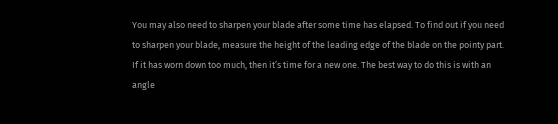You may also need to sharpen your blade after some time has elapsed. To find out if you need to sharpen your blade, measure the height of the leading edge of the blade on the pointy part. If it has worn down too much, then it’s time for a new one. The best way to do this is with an angle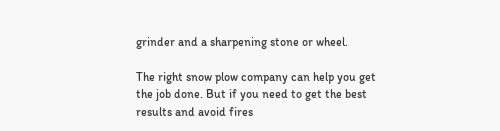grinder and a sharpening stone or wheel.

The right snow plow company can help you get the job done. But if you need to get the best results and avoid fires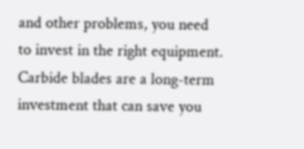and other problems, you need to invest in the right equipment. Carbide blades are a long-term investment that can save you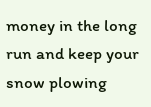money in the long run and keep your snow plowing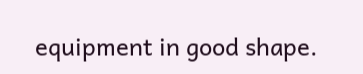equipment in good shape.